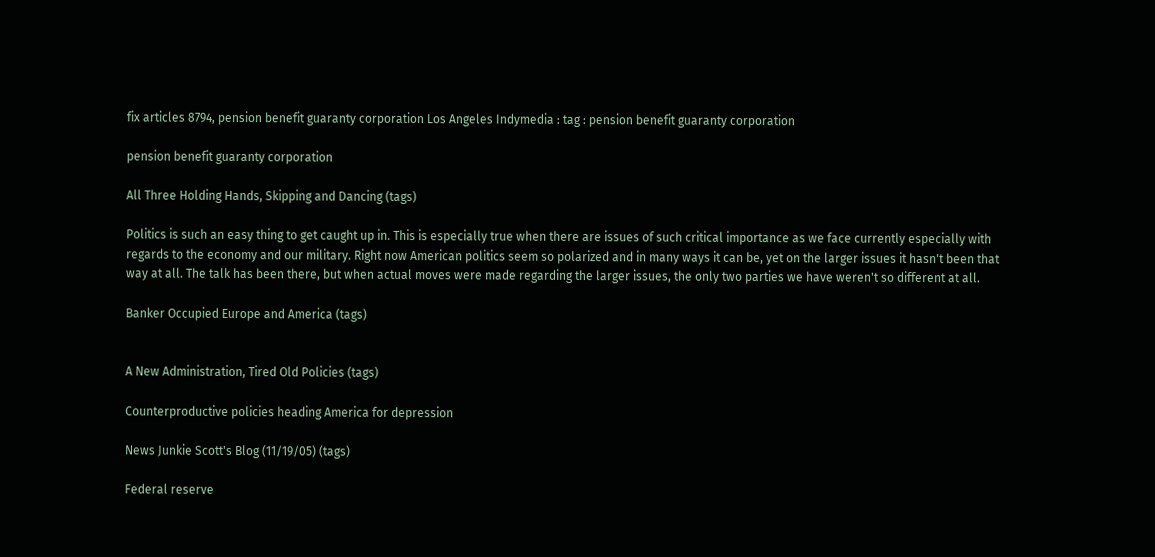fix articles 8794, pension benefit guaranty corporation Los Angeles Indymedia : tag : pension benefit guaranty corporation

pension benefit guaranty corporation

All Three Holding Hands, Skipping and Dancing (tags)

Politics is such an easy thing to get caught up in. This is especially true when there are issues of such critical importance as we face currently especially with regards to the economy and our military. Right now American politics seem so polarized and in many ways it can be, yet on the larger issues it hasn't been that way at all. The talk has been there, but when actual moves were made regarding the larger issues, the only two parties we have weren't so different at all.

Banker Occupied Europe and America (tags)


A New Administration, Tired Old Policies (tags)

Counterproductive policies heading America for depression

News Junkie Scott's Blog (11/19/05) (tags)

Federal reserve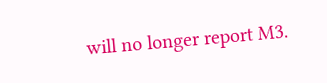will no longer report M3.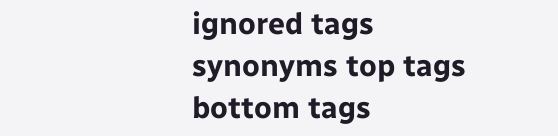ignored tags synonyms top tags bottom tags